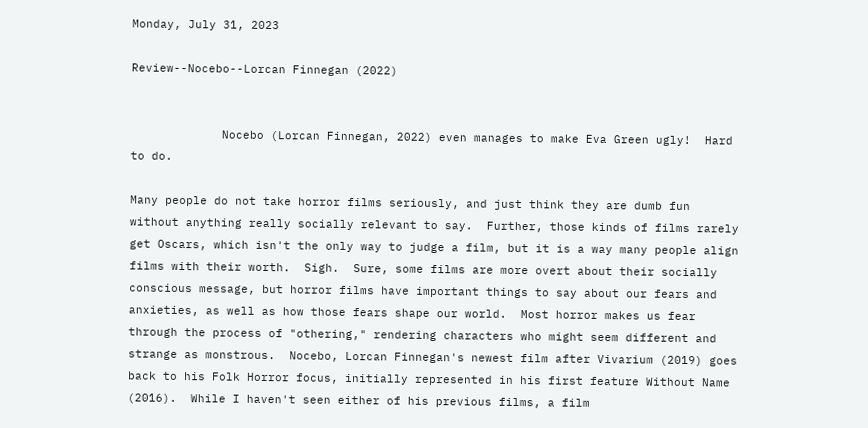Monday, July 31, 2023

Review--Nocebo--Lorcan Finnegan (2022)


             Nocebo (Lorcan Finnegan, 2022) even manages to make Eva Green ugly!  Hard to do.

Many people do not take horror films seriously, and just think they are dumb fun without anything really socially relevant to say.  Further, those kinds of films rarely get Oscars, which isn't the only way to judge a film, but it is a way many people align films with their worth.  Sigh.  Sure, some films are more overt about their socially conscious message, but horror films have important things to say about our fears and anxieties, as well as how those fears shape our world.  Most horror makes us fear through the process of "othering," rendering characters who might seem different and strange as monstrous.  Nocebo, Lorcan Finnegan's newest film after Vivarium (2019) goes back to his Folk Horror focus, initially represented in his first feature Without Name (2016).  While I haven't seen either of his previous films, a film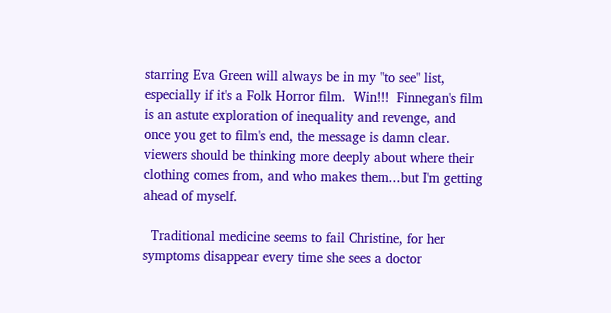starring Eva Green will always be in my "to see" list, especially if it's a Folk Horror film.  Win!!!  Finnegan's film is an astute exploration of inequality and revenge, and once you get to film's end, the message is damn clear.  viewers should be thinking more deeply about where their clothing comes from, and who makes them...but I'm getting ahead of myself.

  Traditional medicine seems to fail Christine, for her symptoms disappear every time she sees a doctor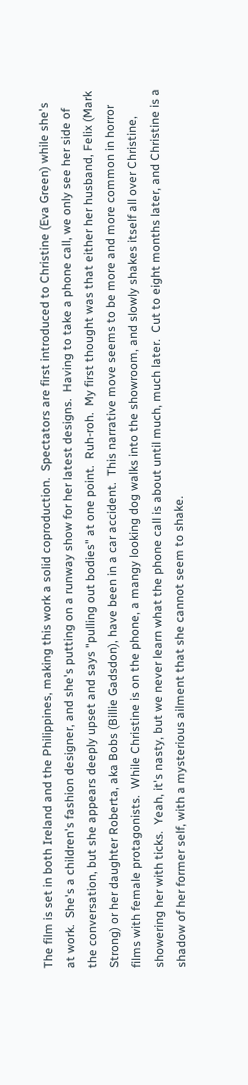The film is set in both Ireland and the Philippines, making this work a solid coproduction.  Spectators are first introduced to Christine (Eva Green) while she's at work.  She's a children's fashion designer, and she's putting on a runway show for her latest designs.  Having to take a phone call, we only see her side of the conversation, but she appears deeply upset and says "pulling out bodies" at one point.  Ruh-roh.  My first thought was that either her husband, Felix (Mark Strong) or her daughter Roberta, aka Bobs (Billie Gadsdon), have been in a car accident.  This narrative move seems to be more and more common in horror films with female protagonists.  While Christine is on the phone, a mangy looking dog walks into the showroom, and slowly shakes itself all over Christine, showering her with ticks.  Yeah, it's nasty, but we never learn what the phone call is about until much, much later.  Cut to eight months later, and Christine is a shadow of her former self, with a mysterious ailment that she cannot seem to shake.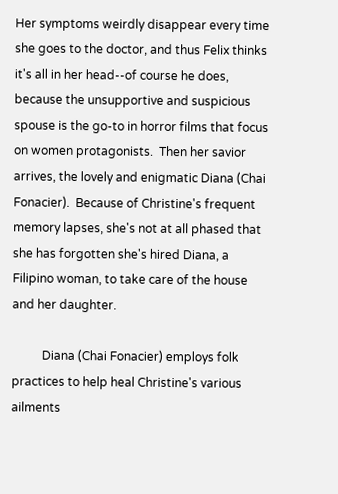Her symptoms weirdly disappear every time she goes to the doctor, and thus Felix thinks it's all in her head--of course he does, because the unsupportive and suspicious spouse is the go-to in horror films that focus on women protagonists.  Then her savior arrives, the lovely and enigmatic Diana (Chai Fonacier).  Because of Christine's frequent memory lapses, she's not at all phased that she has forgotten she's hired Diana, a Filipino woman, to take care of the house and her daughter.

          Diana (Chai Fonacier) employs folk practices to help heal Christine's various ailments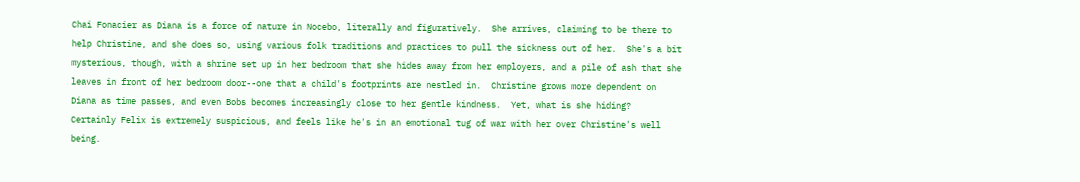Chai Fonacier as Diana is a force of nature in Nocebo, literally and figuratively.  She arrives, claiming to be there to help Christine, and she does so, using various folk traditions and practices to pull the sickness out of her.  She's a bit mysterious, though, with a shrine set up in her bedroom that she hides away from her employers, and a pile of ash that she leaves in front of her bedroom door--one that a child's footprints are nestled in.  Christine grows more dependent on Diana as time passes, and even Bobs becomes increasingly close to her gentle kindness.  Yet, what is she hiding?  Certainly Felix is extremely suspicious, and feels like he's in an emotional tug of war with her over Christine's well being.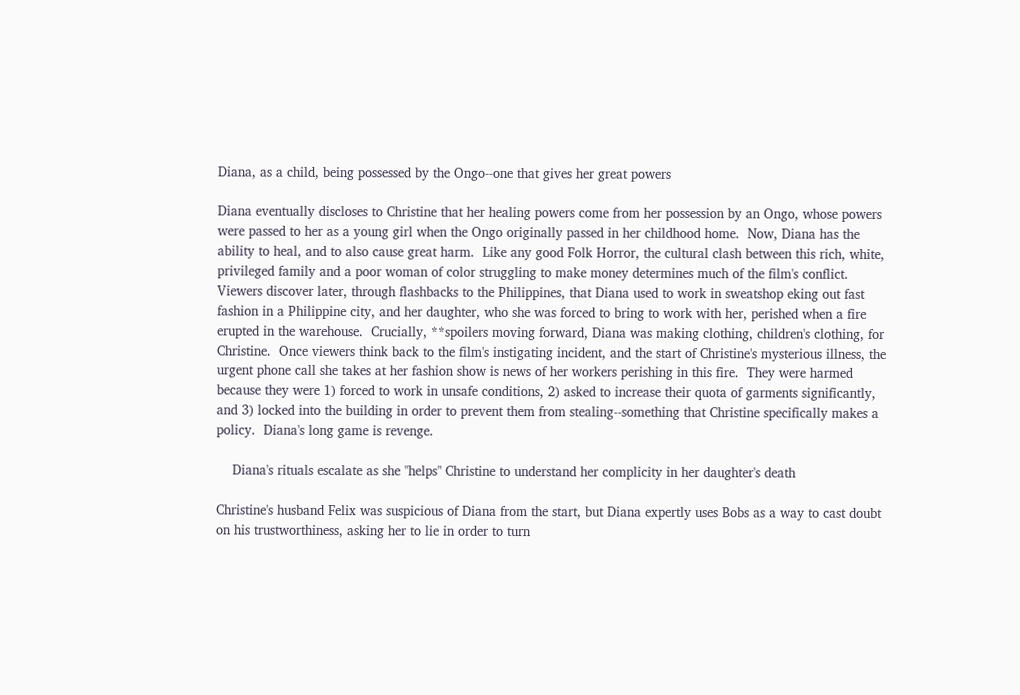Diana, as a child, being possessed by the Ongo--one that gives her great powers

Diana eventually discloses to Christine that her healing powers come from her possession by an Ongo, whose powers were passed to her as a young girl when the Ongo originally passed in her childhood home.  Now, Diana has the ability to heal, and to also cause great harm.  Like any good Folk Horror, the cultural clash between this rich, white, privileged family and a poor woman of color struggling to make money determines much of the film's conflict.  Viewers discover later, through flashbacks to the Philippines, that Diana used to work in sweatshop eking out fast fashion in a Philippine city, and her daughter, who she was forced to bring to work with her, perished when a fire erupted in the warehouse.  Crucially, **spoilers moving forward, Diana was making clothing, children's clothing, for Christine.  Once viewers think back to the film's instigating incident, and the start of Christine's mysterious illness, the urgent phone call she takes at her fashion show is news of her workers perishing in this fire.  They were harmed because they were 1) forced to work in unsafe conditions, 2) asked to increase their quota of garments significantly, and 3) locked into the building in order to prevent them from stealing--something that Christine specifically makes a policy.  Diana's long game is revenge.

    Diana's rituals escalate as she "helps" Christine to understand her complicity in her daughter's death

Christine's husband Felix was suspicious of Diana from the start, but Diana expertly uses Bobs as a way to cast doubt on his trustworthiness, asking her to lie in order to turn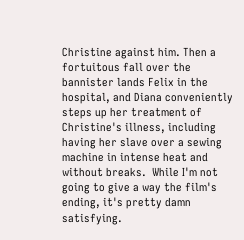Christine against him. Then a fortuitous fall over the bannister lands Felix in the hospital, and Diana conveniently steps up her treatment of Christine's illness, including having her slave over a sewing machine in intense heat and without breaks.  While I'm not going to give a way the film's ending, it's pretty damn satisfying.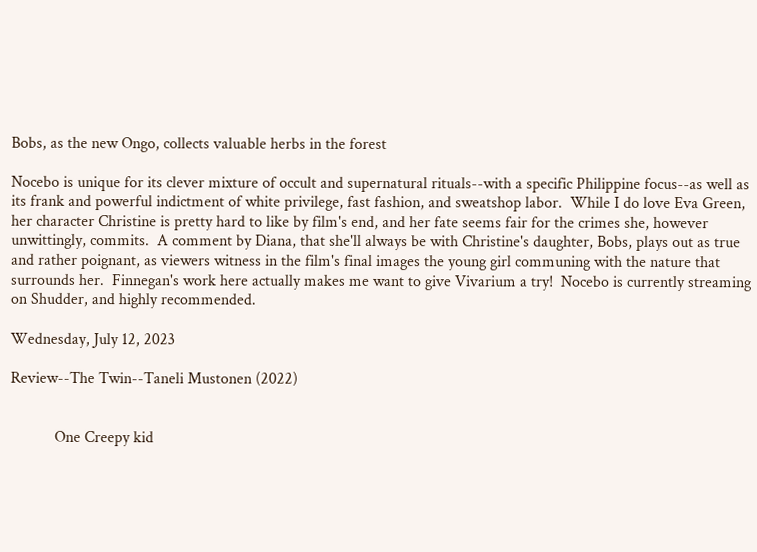Bobs, as the new Ongo, collects valuable herbs in the forest

Nocebo is unique for its clever mixture of occult and supernatural rituals--with a specific Philippine focus--as well as its frank and powerful indictment of white privilege, fast fashion, and sweatshop labor.  While I do love Eva Green, her character Christine is pretty hard to like by film's end, and her fate seems fair for the crimes she, however unwittingly, commits.  A comment by Diana, that she'll always be with Christine's daughter, Bobs, plays out as true and rather poignant, as viewers witness in the film's final images the young girl communing with the nature that surrounds her.  Finnegan's work here actually makes me want to give Vivarium a try!  Nocebo is currently streaming on Shudder, and highly recommended.

Wednesday, July 12, 2023

Review--The Twin--Taneli Mustonen (2022)


           One Creepy kid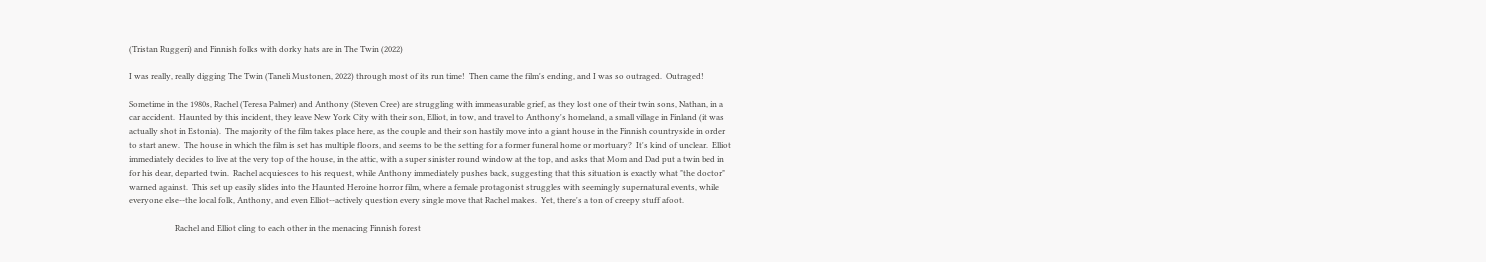(Tristan Ruggeri) and Finnish folks with dorky hats are in The Twin (2022)

I was really, really digging The Twin (Taneli Mustonen, 2022) through most of its run time!  Then came the film's ending, and I was so outraged.  Outraged!

Sometime in the 1980s, Rachel (Teresa Palmer) and Anthony (Steven Cree) are struggling with immeasurable grief, as they lost one of their twin sons, Nathan, in a car accident.  Haunted by this incident, they leave New York City with their son, Elliot, in tow, and travel to Anthony's homeland, a small village in Finland (it was actually shot in Estonia).  The majority of the film takes place here, as the couple and their son hastily move into a giant house in the Finnish countryside in order to start anew.  The house in which the film is set has multiple floors, and seems to be the setting for a former funeral home or mortuary?  It's kind of unclear.  Elliot immediately decides to live at the very top of the house, in the attic, with a super sinister round window at the top, and asks that Mom and Dad put a twin bed in for his dear, departed twin.  Rachel acquiesces to his request, while Anthony immediately pushes back, suggesting that this situation is exactly what "the doctor" warned against.  This set up easily slides into the Haunted Heroine horror film, where a female protagonist struggles with seemingly supernatural events, while everyone else--the local folk, Anthony, and even Elliot--actively question every single move that Rachel makes.  Yet, there's a ton of creepy stuff afoot.

                       Rachel and Elliot cling to each other in the menacing Finnish forest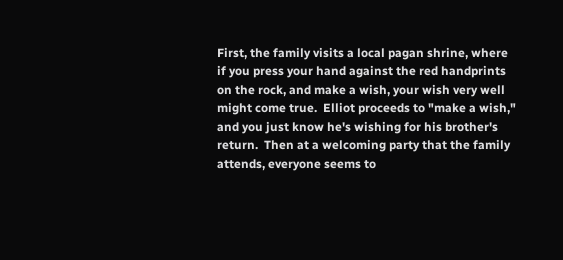First, the family visits a local pagan shrine, where if you press your hand against the red handprints on the rock, and make a wish, your wish very well might come true.  Elliot proceeds to "make a wish," and you just know he's wishing for his brother's return.  Then at a welcoming party that the family attends, everyone seems to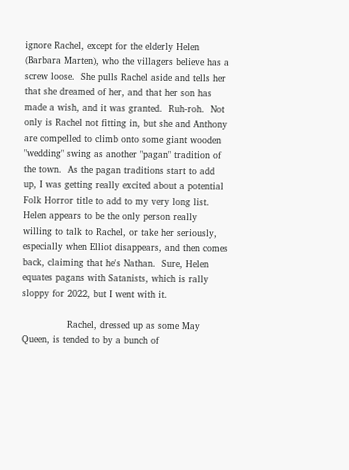ignore Rachel, except for the elderly Helen (Barbara Marten), who the villagers believe has a screw loose.  She pulls Rachel aside and tells her that she dreamed of her, and that her son has made a wish, and it was granted.  Ruh-roh.  Not only is Rachel not fitting in, but she and Anthony are compelled to climb onto some giant wooden "wedding" swing as another "pagan" tradition of the town.  As the pagan traditions start to add up, I was getting really excited about a potential Folk Horror title to add to my very long list.  Helen appears to be the only person really willing to talk to Rachel, or take her seriously, especially when Elliot disappears, and then comes back, claiming that he's Nathan.  Sure, Helen equates pagans with Satanists, which is rally sloppy for 2022, but I went with it.

               Rachel, dressed up as some May Queen, is tended to by a bunch of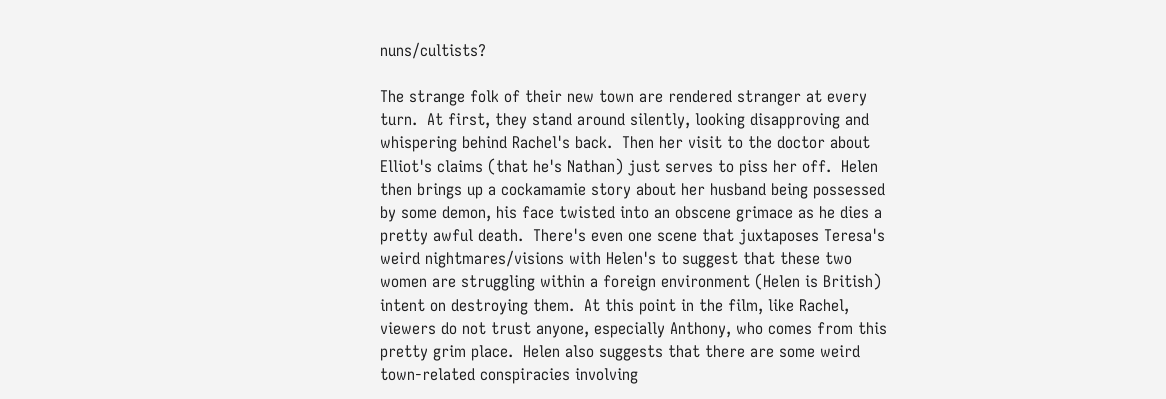nuns/cultists?

The strange folk of their new town are rendered stranger at every turn.  At first, they stand around silently, looking disapproving and whispering behind Rachel's back.  Then her visit to the doctor about Elliot's claims (that he's Nathan) just serves to piss her off.  Helen then brings up a cockamamie story about her husband being possessed by some demon, his face twisted into an obscene grimace as he dies a pretty awful death.  There's even one scene that juxtaposes Teresa's weird nightmares/visions with Helen's to suggest that these two women are struggling within a foreign environment (Helen is British) intent on destroying them.  At this point in the film, like Rachel, viewers do not trust anyone, especially Anthony, who comes from this pretty grim place.  Helen also suggests that there are some weird town-related conspiracies involving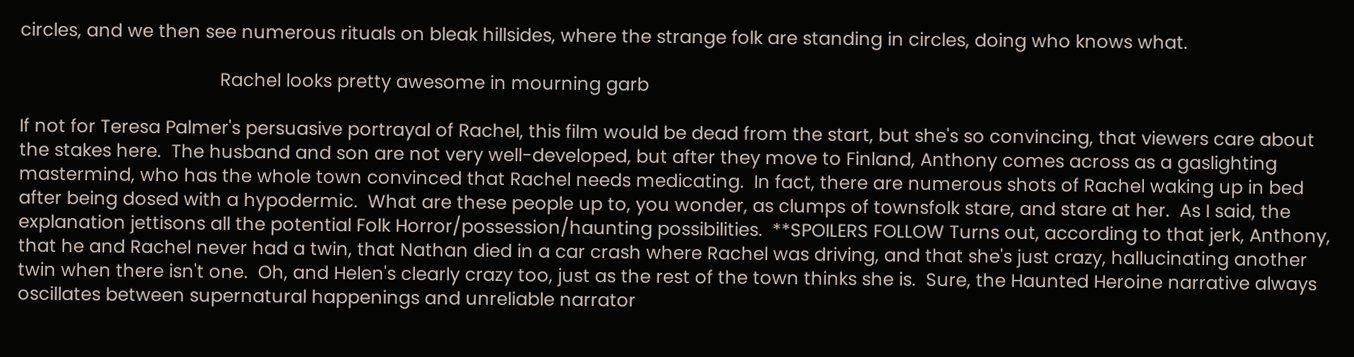circles, and we then see numerous rituals on bleak hillsides, where the strange folk are standing in circles, doing who knows what.

                                        Rachel looks pretty awesome in mourning garb

If not for Teresa Palmer's persuasive portrayal of Rachel, this film would be dead from the start, but she's so convincing, that viewers care about the stakes here.  The husband and son are not very well-developed, but after they move to Finland, Anthony comes across as a gaslighting mastermind, who has the whole town convinced that Rachel needs medicating.  In fact, there are numerous shots of Rachel waking up in bed after being dosed with a hypodermic.  What are these people up to, you wonder, as clumps of townsfolk stare, and stare at her.  As I said, the explanation jettisons all the potential Folk Horror/possession/haunting possibilities.  **SPOILERS FOLLOW Turns out, according to that jerk, Anthony, that he and Rachel never had a twin, that Nathan died in a car crash where Rachel was driving, and that she's just crazy, hallucinating another twin when there isn't one.  Oh, and Helen's clearly crazy too, just as the rest of the town thinks she is.  Sure, the Haunted Heroine narrative always oscillates between supernatural happenings and unreliable narrator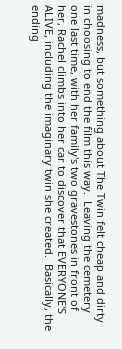madness, but something about The Twin felt cheap and dirty in choosing to end the film this way.  Leaving the cemetery one last time, with her family's two gravestones in front of her, Rachel climbs into her car to discover that EVERYONE'S ALIVE, including the imaginary twin she created.  Basically, the ending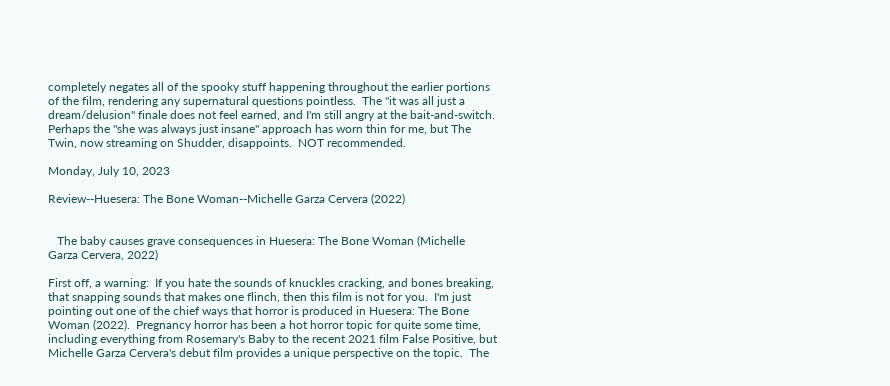completely negates all of the spooky stuff happening throughout the earlier portions of the film, rendering any supernatural questions pointless.  The "it was all just a dream/delusion" finale does not feel earned, and I'm still angry at the bait-and-switch.  Perhaps the "she was always just insane" approach has worn thin for me, but The Twin, now streaming on Shudder, disappoints.  NOT recommended.

Monday, July 10, 2023

Review--Huesera: The Bone Woman--Michelle Garza Cervera (2022)


   The baby causes grave consequences in Huesera: The Bone Woman (Michelle Garza Cervera, 2022)

First off, a warning:  If you hate the sounds of knuckles cracking, and bones breaking, that snapping sounds that makes one flinch, then this film is not for you.  I'm just pointing out one of the chief ways that horror is produced in Huesera: The Bone Woman (2022).  Pregnancy horror has been a hot horror topic for quite some time, including everything from Rosemary's Baby to the recent 2021 film False Positive, but Michelle Garza Cervera's debut film provides a unique perspective on the topic.  The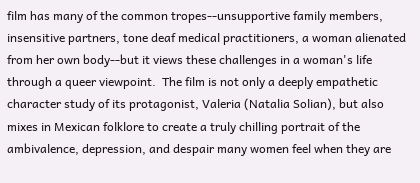film has many of the common tropes--unsupportive family members, insensitive partners, tone deaf medical practitioners, a woman alienated from her own body--but it views these challenges in a woman's life through a queer viewpoint.  The film is not only a deeply empathetic character study of its protagonist, Valeria (Natalia Solian), but also mixes in Mexican folklore to create a truly chilling portrait of the ambivalence, depression, and despair many women feel when they are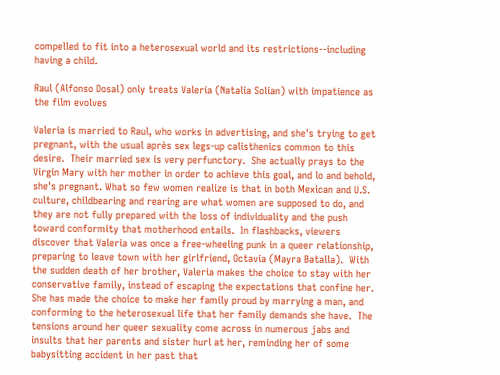compelled to fit into a heterosexual world and its restrictions--including having a child.

Raul (Alfonso Dosal) only treats Valeria (Natalia Solian) with impatience as the film evolves

Valeria is married to Raul, who works in advertising, and she's trying to get pregnant, with the usual après sex legs-up calisthenics common to this desire.  Their married sex is very perfunctory.  She actually prays to the Virgin Mary with her mother in order to achieve this goal, and lo and behold, she's pregnant. What so few women realize is that in both Mexican and U.S. culture, childbearing and rearing are what women are supposed to do, and they are not fully prepared with the loss of individuality and the push toward conformity that motherhood entails.  In flashbacks, viewers discover that Valeria was once a free-wheeling punk in a queer relationship, preparing to leave town with her girlfriend, Octavia (Mayra Batalla).  With the sudden death of her brother, Valeria makes the choice to stay with her conservative family, instead of escaping the expectations that confine her.  She has made the choice to make her family proud by marrying a man, and conforming to the heterosexual life that her family demands she have.  The tensions around her queer sexuality come across in numerous jabs and insults that her parents and sister hurl at her, reminding her of some babysitting accident in her past that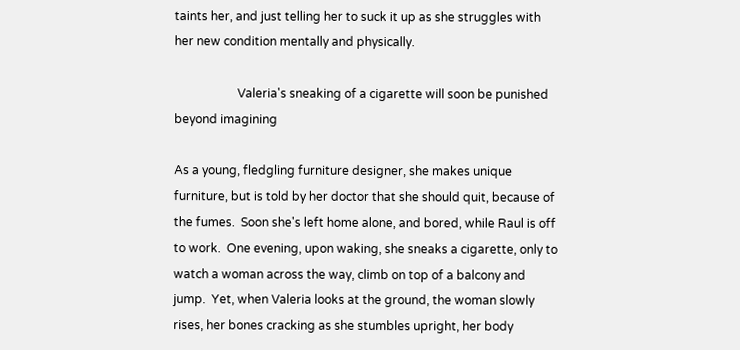taints her, and just telling her to suck it up as she struggles with her new condition mentally and physically.

                     Valeria's sneaking of a cigarette will soon be punished beyond imagining

As a young, fledgling furniture designer, she makes unique furniture, but is told by her doctor that she should quit, because of the fumes.  Soon she's left home alone, and bored, while Raul is off to work.  One evening, upon waking, she sneaks a cigarette, only to watch a woman across the way, climb on top of a balcony and jump.  Yet, when Valeria looks at the ground, the woman slowly rises, her bones cracking as she stumbles upright, her body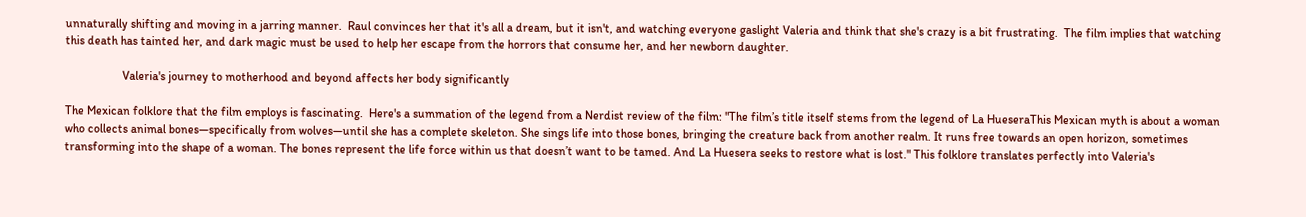unnaturally shifting and moving in a jarring manner.  Raul convinces her that it's all a dream, but it isn't, and watching everyone gaslight Valeria and think that she's crazy is a bit frustrating.  The film implies that watching this death has tainted her, and dark magic must be used to help her escape from the horrors that consume her, and her newborn daughter.

                   Valeria's journey to motherhood and beyond affects her body significantly

The Mexican folklore that the film employs is fascinating.  Here's a summation of the legend from a Nerdist review of the film: "The film’s title itself stems from the legend of La HueseraThis Mexican myth is about a woman who collects animal bones—specifically from wolves—until she has a complete skeleton. She sings life into those bones, bringing the creature back from another realm. It runs free towards an open horizon, sometimes transforming into the shape of a woman. The bones represent the life force within us that doesn’t want to be tamed. And La Huesera seeks to restore what is lost." This folklore translates perfectly into Valeria's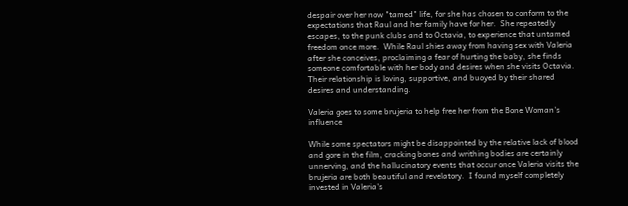despair over her now "tamed" life, for she has chosen to conform to the expectations that Raul and her family have for her.  She repeatedly escapes, to the punk clubs and to Octavia, to experience that untamed freedom once more.  While Raul shies away from having sex with Valeria after she conceives, proclaiming a fear of hurting the baby, she finds someone comfortable with her body and desires when she visits Octavia.  Their relationship is loving, supportive, and buoyed by their shared desires and understanding.

Valeria goes to some brujeria to help free her from the Bone Woman's influence

While some spectators might be disappointed by the relative lack of blood and gore in the film, cracking bones and writhing bodies are certainly unnerving, and the hallucinatory events that occur once Valeria visits the brujeria are both beautiful and revelatory.  I found myself completely invested in Valeria's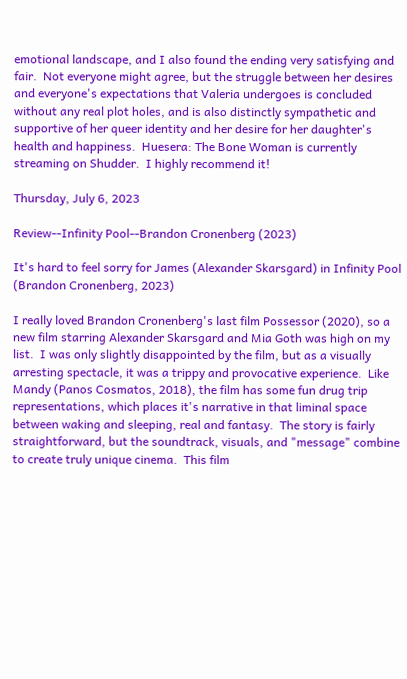emotional landscape, and I also found the ending very satisfying and fair.  Not everyone might agree, but the struggle between her desires and everyone's expectations that Valeria undergoes is concluded without any real plot holes, and is also distinctly sympathetic and supportive of her queer identity and her desire for her daughter's health and happiness.  Huesera: The Bone Woman is currently streaming on Shudder.  I highly recommend it!

Thursday, July 6, 2023

Review--Infinity Pool--Brandon Cronenberg (2023)

It's hard to feel sorry for James (Alexander Skarsgard) in Infinity Pool (Brandon Cronenberg, 2023)

I really loved Brandon Cronenberg's last film Possessor (2020), so a new film starring Alexander Skarsgard and Mia Goth was high on my list.  I was only slightly disappointed by the film, but as a visually arresting spectacle, it was a trippy and provocative experience.  Like Mandy (Panos Cosmatos, 2018), the film has some fun drug trip representations, which places it's narrative in that liminal space between waking and sleeping, real and fantasy.  The story is fairly straightforward, but the soundtrack, visuals, and "message" combine to create truly unique cinema.  This film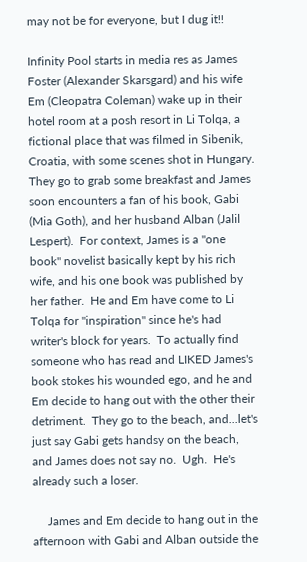may not be for everyone, but I dug it!!

Infinity Pool starts in media res as James Foster (Alexander Skarsgard) and his wife Em (Cleopatra Coleman) wake up in their hotel room at a posh resort in Li Tolqa, a fictional place that was filmed in Sibenik, Croatia, with some scenes shot in Hungary.  They go to grab some breakfast and James soon encounters a fan of his book, Gabi (Mia Goth), and her husband Alban (Jalil Lespert).  For context, James is a "one book" novelist basically kept by his rich wife, and his one book was published by her father.  He and Em have come to Li Tolqa for "inspiration" since he's had writer's block for years.  To actually find someone who has read and LIKED James's book stokes his wounded ego, and he and Em decide to hang out with the other their detriment.  They go to the beach, and...let's just say Gabi gets handsy on the beach, and James does not say no.  Ugh.  He's already such a loser.

     James and Em decide to hang out in the afternoon with Gabi and Alban outside the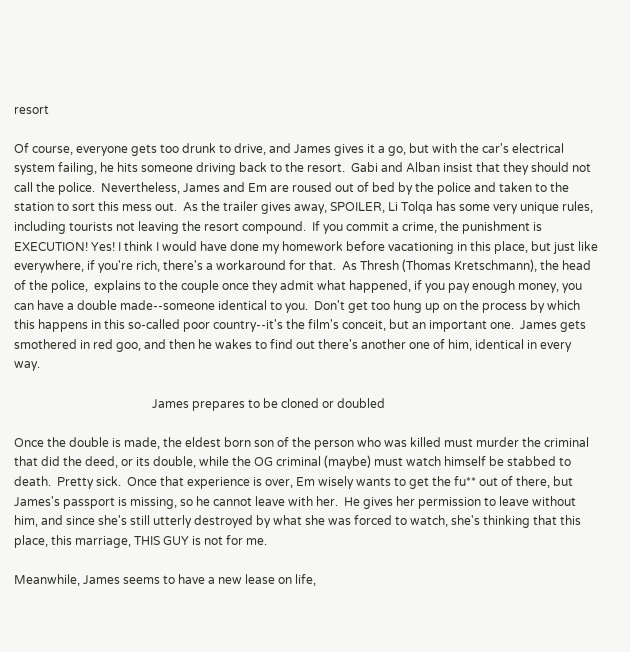resort

Of course, everyone gets too drunk to drive, and James gives it a go, but with the car's electrical system failing, he hits someone driving back to the resort.  Gabi and Alban insist that they should not call the police.  Nevertheless, James and Em are roused out of bed by the police and taken to the station to sort this mess out.  As the trailer gives away, SPOILER, Li Tolqa has some very unique rules, including tourists not leaving the resort compound.  If you commit a crime, the punishment is EXECUTION! Yes! I think I would have done my homework before vacationing in this place, but just like everywhere, if you're rich, there's a workaround for that.  As Thresh (Thomas Kretschmann), the head of the police,  explains to the couple once they admit what happened, if you pay enough money, you can have a double made--someone identical to you.  Don't get too hung up on the process by which this happens in this so-called poor country--it's the film's conceit, but an important one.  James gets smothered in red goo, and then he wakes to find out there's another one of him, identical in every way.

                                              James prepares to be cloned or doubled

Once the double is made, the eldest born son of the person who was killed must murder the criminal that did the deed, or its double, while the OG criminal (maybe) must watch himself be stabbed to death.  Pretty sick.  Once that experience is over, Em wisely wants to get the fu** out of there, but James's passport is missing, so he cannot leave with her.  He gives her permission to leave without him, and since she's still utterly destroyed by what she was forced to watch, she's thinking that this place, this marriage, THIS GUY is not for me.

Meanwhile, James seems to have a new lease on life,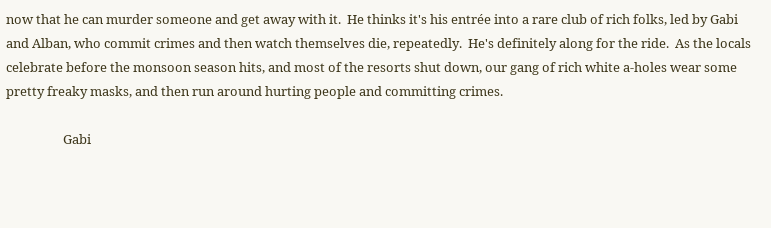now that he can murder someone and get away with it.  He thinks it's his entrée into a rare club of rich folks, led by Gabi and Alban, who commit crimes and then watch themselves die, repeatedly.  He's definitely along for the ride.  As the locals celebrate before the monsoon season hits, and most of the resorts shut down, our gang of rich white a-holes wear some pretty freaky masks, and then run around hurting people and committing crimes.

                   Gabi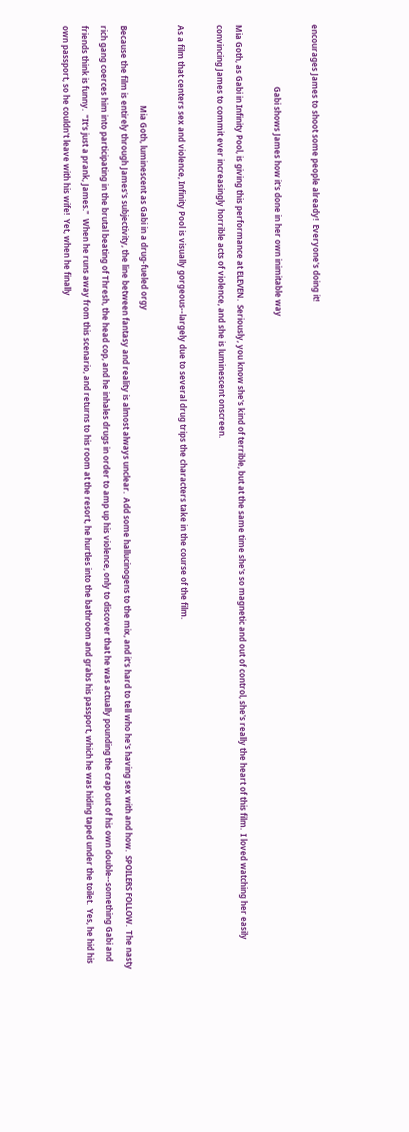encourages James to shoot some people already!  Everyone's doing it!

                               Gabi shows James how it's done in her own inimitable way

Mia Goth, as Gabi in Infinity Pool, is giving this performance at ELEVEN.  Seriously, you know she's kind of terrible, but at the same time she's so magnetic and out of control, she's really the heart of this film.  I loved watching her easily convincing James to commit ever increasingly horrible acts of violence, and she is luminescent onscreen.

As a film that centers sex and violence, Infinity Pool is visually gorgeous--largely due to several drug trips the characters take in the course of the film.

                                        Mia Goth, luminescent as Gabi in a drug-fueled orgy
Because the film is entirely through James's subjectivity, the line between fantasy and reality is almost always unclear.  Add some hallucinogens to the mix, and it's hard to tell who he's having sex with and how.  SPOILERS FOLLOW.  The nasty rich gang coerces him into participating in the brutal beating of Thresh, the head cop, and he inhales drugs in order to amp up his violence, only to discover that he was actually pounding the crap out of his own double--something Gabi and friends think is funny.  "It's just a prank, James."  When he runs away from this scenario, and returns to his room at the resort, he hurtles into the bathroom and grabs his passport, which he was hiding taped under the toilet.  Yes, he hid his own passport, so he couldn't leave with his wife!  Yet, when he finally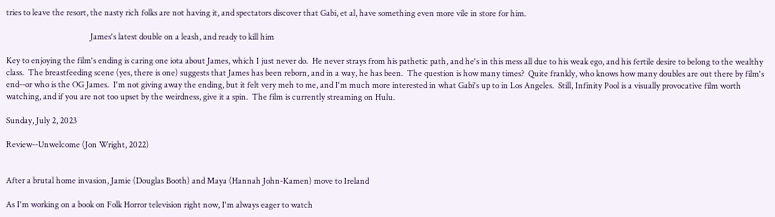tries to leave the resort, the nasty rich folks are not having it, and spectators discover that Gabi, et al, have something even more vile in store for him.

                                          James's latest double on a leash, and ready to kill him

Key to enjoying the film's ending is caring one iota about James, which I just never do.  He never strays from his pathetic path, and he's in this mess all due to his weak ego, and his fertile desire to belong to the wealthy class.  The breastfeeding scene (yes, there is one) suggests that James has been reborn, and in a way, he has been.  The question is how many times?  Quite frankly, who knows how many doubles are out there by film's end--or who is the OG James.  I'm not giving away the ending, but it felt very meh to me, and I'm much more interested in what Gabi's up to in Los Angeles.  Still, Infinity Pool is a visually provocative film worth watching, and if you are not too upset by the weirdness, give it a spin.  The film is currently streaming on Hulu.

Sunday, July 2, 2023

Review--Unwelcome (Jon Wright, 2022)


After a brutal home invasion, Jamie (Douglas Booth) and Maya (Hannah John-Kamen) move to Ireland

As I'm working on a book on Folk Horror television right now, I'm always eager to watch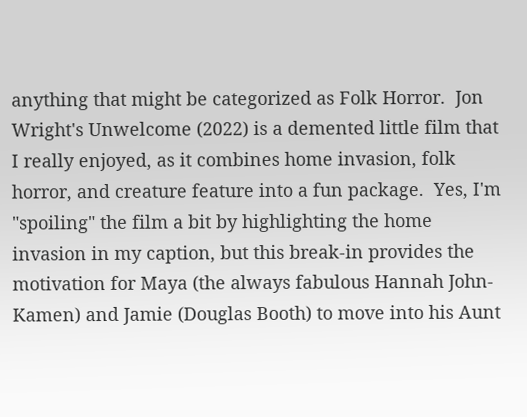anything that might be categorized as Folk Horror.  Jon Wright's Unwelcome (2022) is a demented little film that I really enjoyed, as it combines home invasion, folk horror, and creature feature into a fun package.  Yes, I'm "spoiling" the film a bit by highlighting the home invasion in my caption, but this break-in provides the motivation for Maya (the always fabulous Hannah John-Kamen) and Jamie (Douglas Booth) to move into his Aunt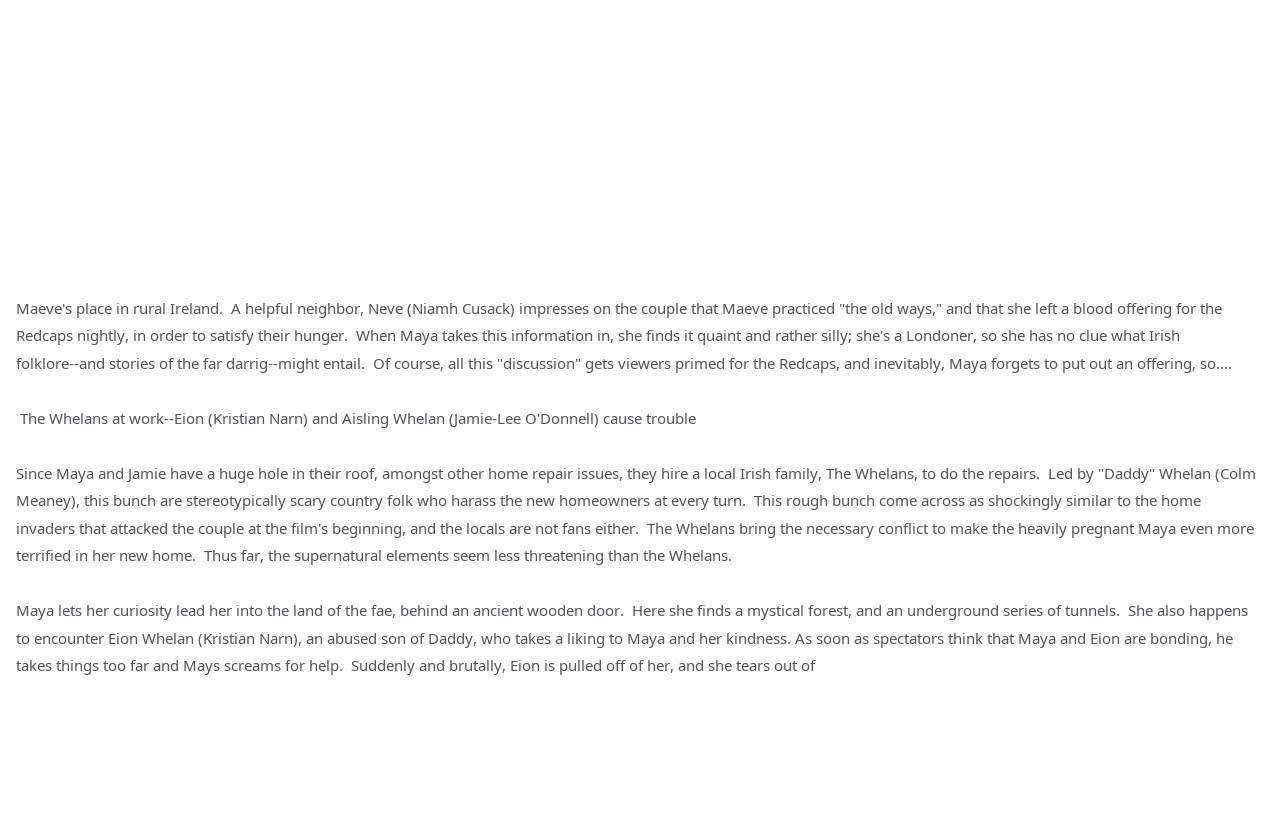Maeve's place in rural Ireland.  A helpful neighbor, Neve (Niamh Cusack) impresses on the couple that Maeve practiced "the old ways," and that she left a blood offering for the Redcaps nightly, in order to satisfy their hunger.  When Maya takes this information in, she finds it quaint and rather silly; she's a Londoner, so she has no clue what Irish folklore--and stories of the far darrig--might entail.  Of course, all this "discussion" gets viewers primed for the Redcaps, and inevitably, Maya forgets to put out an offering, so....

 The Whelans at work--Eion (Kristian Narn) and Aisling Whelan (Jamie-Lee O'Donnell) cause trouble

Since Maya and Jamie have a huge hole in their roof, amongst other home repair issues, they hire a local Irish family, The Whelans, to do the repairs.  Led by "Daddy" Whelan (Colm Meaney), this bunch are stereotypically scary country folk who harass the new homeowners at every turn.  This rough bunch come across as shockingly similar to the home invaders that attacked the couple at the film's beginning, and the locals are not fans either.  The Whelans bring the necessary conflict to make the heavily pregnant Maya even more terrified in her new home.  Thus far, the supernatural elements seem less threatening than the Whelans.

Maya lets her curiosity lead her into the land of the fae, behind an ancient wooden door.  Here she finds a mystical forest, and an underground series of tunnels.  She also happens to encounter Eion Whelan (Kristian Narn), an abused son of Daddy, who takes a liking to Maya and her kindness. As soon as spectators think that Maya and Eion are bonding, he takes things too far and Mays screams for help.  Suddenly and brutally, Eion is pulled off of her, and she tears out of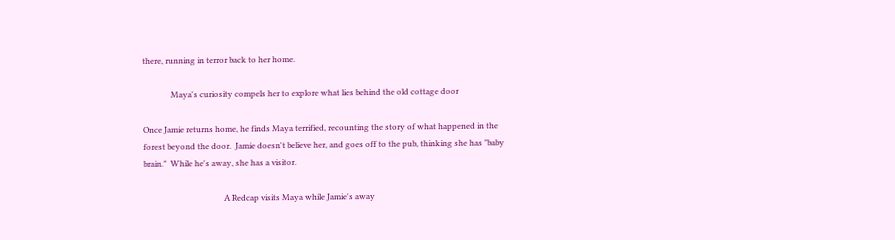there, running in terror back to her home.

              Maya's curiosity compels her to explore what lies behind the old cottage door

Once Jamie returns home, he finds Maya terrified, recounting the story of what happened in the forest beyond the door.  Jamie doesn't believe her, and goes off to the pub, thinking she has "baby brain."  While he's away, she has a visitor.

                                        A Redcap visits Maya while Jamie's away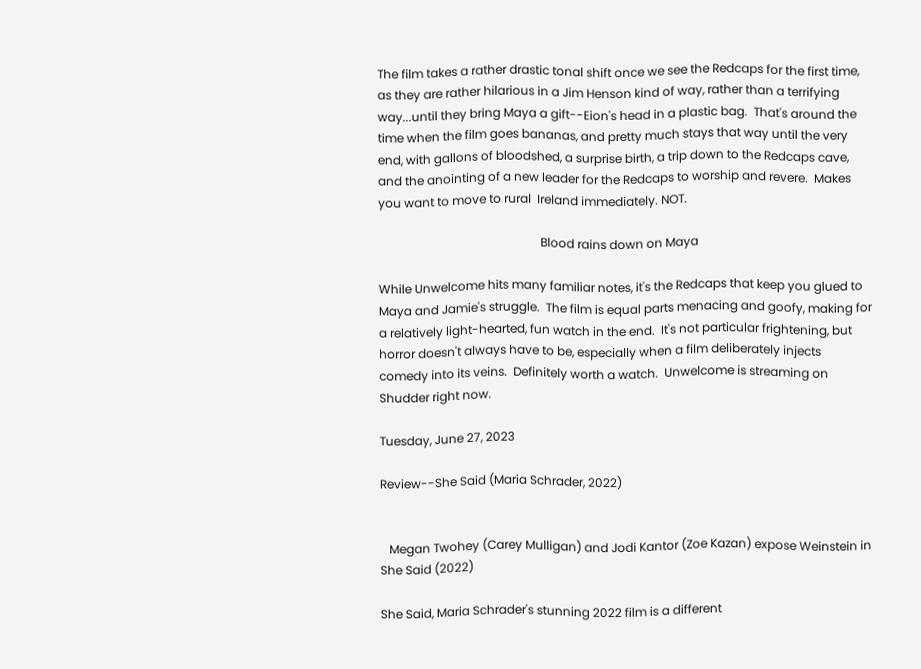The film takes a rather drastic tonal shift once we see the Redcaps for the first time, as they are rather hilarious in a Jim Henson kind of way, rather than a terrifying way...until they bring Maya a gift--Eion's head in a plastic bag.  That's around the time when the film goes bananas, and pretty much stays that way until the very end, with gallons of bloodshed, a surprise birth, a trip down to the Redcaps cave, and the anointing of a new leader for the Redcaps to worship and revere.  Makes you want to move to rural  Ireland immediately. NOT.

                                                      Blood rains down on Maya

While Unwelcome hits many familiar notes, it's the Redcaps that keep you glued to Maya and Jamie's struggle.  The film is equal parts menacing and goofy, making for a relatively light-hearted, fun watch in the end.  It's not particular frightening, but horror doesn't always have to be, especially when a film deliberately injects comedy into its veins.  Definitely worth a watch.  Unwelcome is streaming on Shudder right now.

Tuesday, June 27, 2023

Review--She Said (Maria Schrader, 2022)


   Megan Twohey (Carey Mulligan) and Jodi Kantor (Zoe Kazan) expose Weinstein in She Said (2022)

She Said, Maria Schrader's stunning 2022 film is a different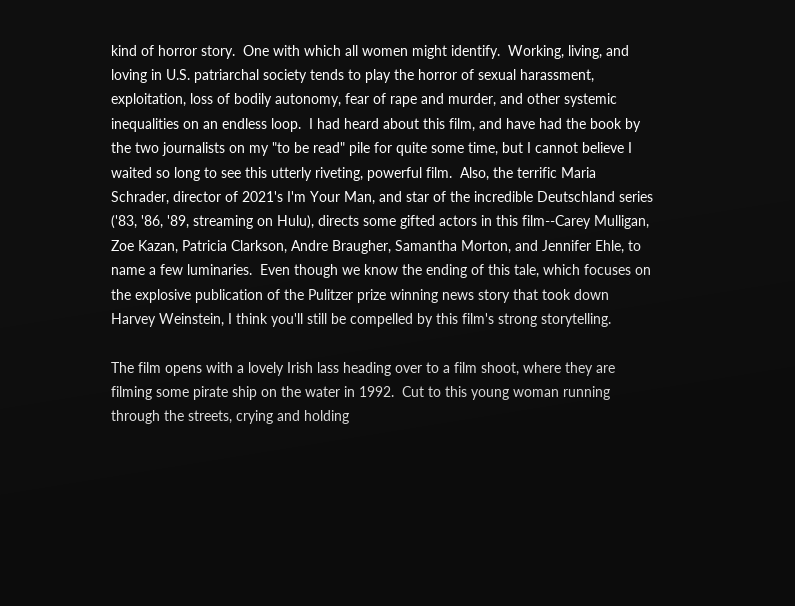kind of horror story.  One with which all women might identify.  Working, living, and loving in U.S. patriarchal society tends to play the horror of sexual harassment, exploitation, loss of bodily autonomy, fear of rape and murder, and other systemic inequalities on an endless loop.  I had heard about this film, and have had the book by the two journalists on my "to be read" pile for quite some time, but I cannot believe I waited so long to see this utterly riveting, powerful film.  Also, the terrific Maria Schrader, director of 2021's I'm Your Man, and star of the incredible Deutschland series ('83, '86, '89, streaming on Hulu), directs some gifted actors in this film--Carey Mulligan, Zoe Kazan, Patricia Clarkson, Andre Braugher, Samantha Morton, and Jennifer Ehle, to name a few luminaries.  Even though we know the ending of this tale, which focuses on the explosive publication of the Pulitzer prize winning news story that took down Harvey Weinstein, I think you'll still be compelled by this film's strong storytelling.

The film opens with a lovely Irish lass heading over to a film shoot, where they are filming some pirate ship on the water in 1992.  Cut to this young woman running through the streets, crying and holding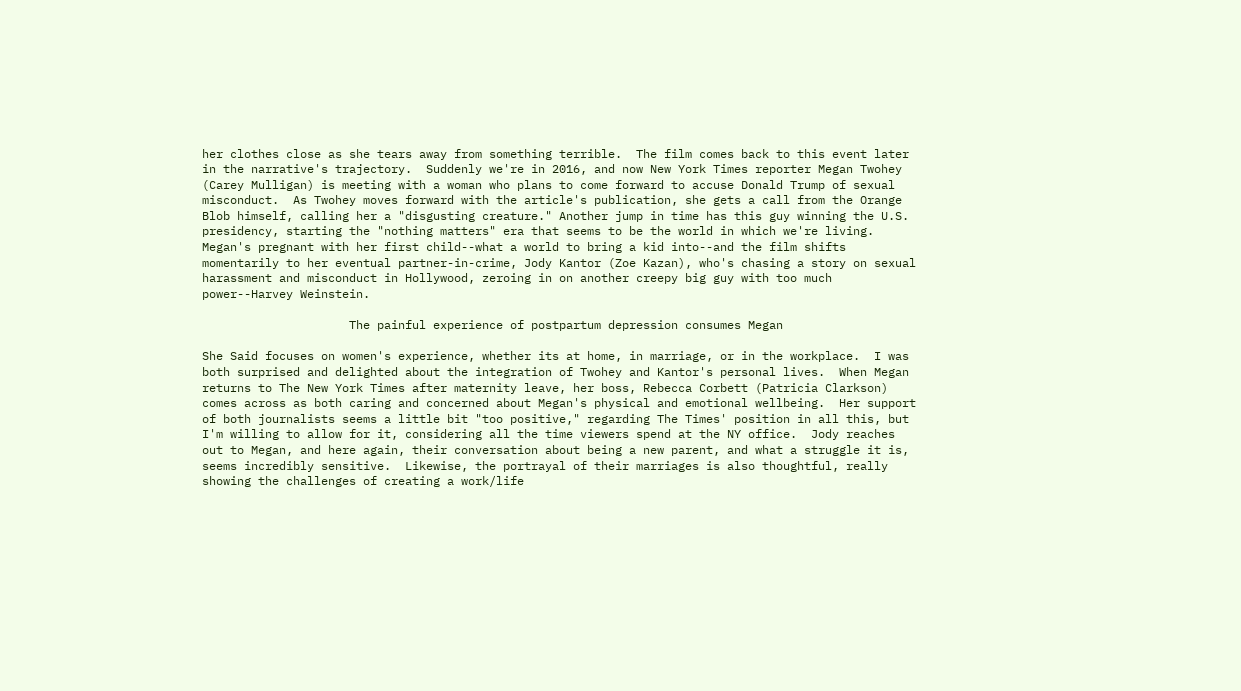her clothes close as she tears away from something terrible.  The film comes back to this event later in the narrative's trajectory.  Suddenly we're in 2016, and now New York Times reporter Megan Twohey (Carey Mulligan) is meeting with a woman who plans to come forward to accuse Donald Trump of sexual misconduct.  As Twohey moves forward with the article's publication, she gets a call from the Orange Blob himself, calling her a "disgusting creature." Another jump in time has this guy winning the U.S. presidency, starting the "nothing matters" era that seems to be the world in which we're living.  Megan's pregnant with her first child--what a world to bring a kid into--and the film shifts momentarily to her eventual partner-in-crime, Jody Kantor (Zoe Kazan), who's chasing a story on sexual harassment and misconduct in Hollywood, zeroing in on another creepy big guy with too much power--Harvey Weinstein.

                     The painful experience of postpartum depression consumes Megan

She Said focuses on women's experience, whether its at home, in marriage, or in the workplace.  I was both surprised and delighted about the integration of Twohey and Kantor's personal lives.  When Megan returns to The New York Times after maternity leave, her boss, Rebecca Corbett (Patricia Clarkson) comes across as both caring and concerned about Megan's physical and emotional wellbeing.  Her support of both journalists seems a little bit "too positive," regarding The Times' position in all this, but I'm willing to allow for it, considering all the time viewers spend at the NY office.  Jody reaches out to Megan, and here again, their conversation about being a new parent, and what a struggle it is, seems incredibly sensitive.  Likewise, the portrayal of their marriages is also thoughtful, really showing the challenges of creating a work/life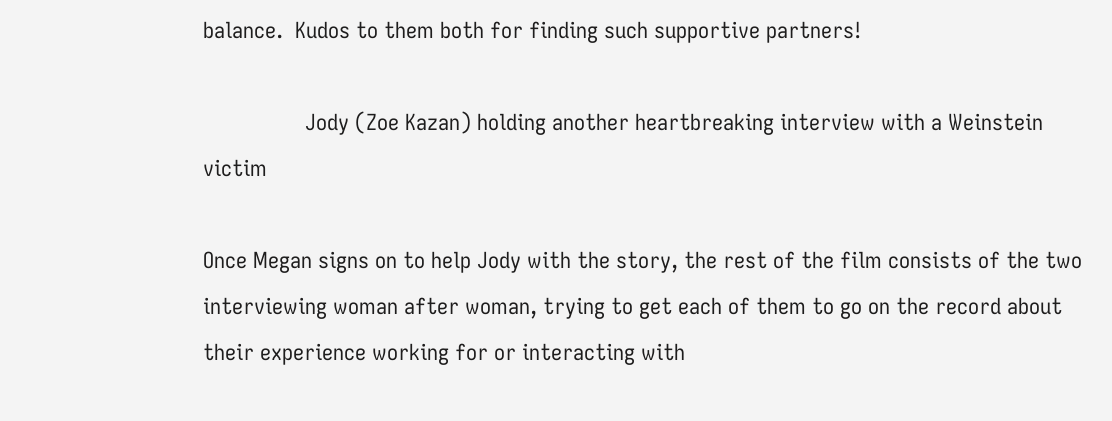balance.  Kudos to them both for finding such supportive partners!

                 Jody (Zoe Kazan) holding another heartbreaking interview with a Weinstein victim

Once Megan signs on to help Jody with the story, the rest of the film consists of the two interviewing woman after woman, trying to get each of them to go on the record about their experience working for or interacting with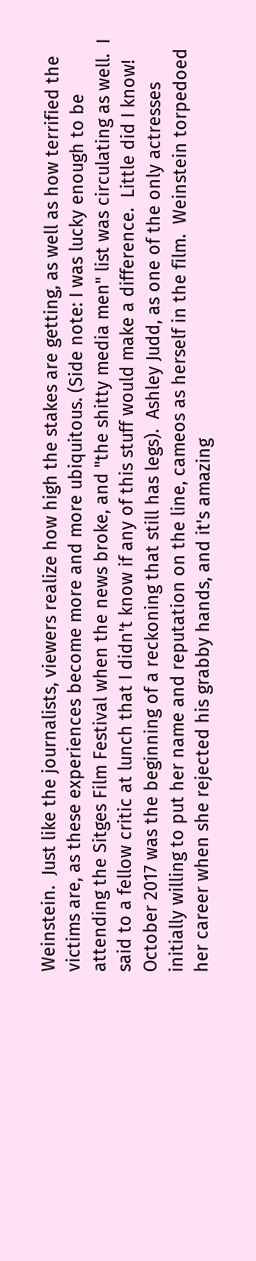Weinstein.  Just like the journalists, viewers realize how high the stakes are getting, as well as how terrified the victims are, as these experiences become more and more ubiquitous. (Side note: I was lucky enough to be attending the Sitges Film Festival when the news broke, and "the shitty media men" list was circulating as well.  I said to a fellow critic at lunch that I didn't know if any of this stuff would make a difference.  Little did I know! October 2017 was the beginning of a reckoning that still has legs).  Ashley Judd, as one of the only actresses initially willing to put her name and reputation on the line, cameos as herself in the film.  Weinstein torpedoed her career when she rejected his grabby hands, and it's amazing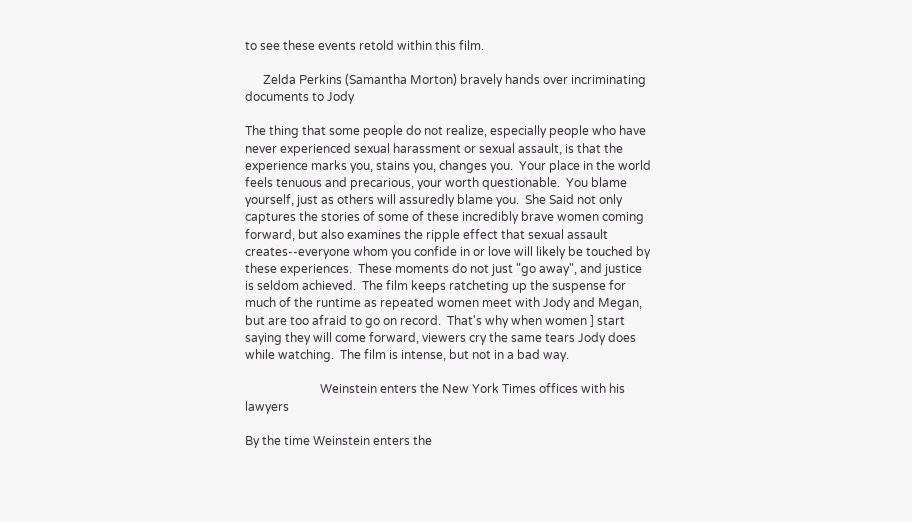to see these events retold within this film.

      Zelda Perkins (Samantha Morton) bravely hands over incriminating documents to Jody

The thing that some people do not realize, especially people who have never experienced sexual harassment or sexual assault, is that the experience marks you, stains you, changes you.  Your place in the world feels tenuous and precarious, your worth questionable.  You blame yourself, just as others will assuredly blame you.  She Said not only captures the stories of some of these incredibly brave women coming forward, but also examines the ripple effect that sexual assault creates--everyone whom you confide in or love will likely be touched by these experiences.  These moments do not just "go away", and justice is seldom achieved.  The film keeps ratcheting up the suspense for much of the runtime as repeated women meet with Jody and Megan, but are too afraid to go on record.  That's why when women ] start saying they will come forward, viewers cry the same tears Jody does while watching.  The film is intense, but not in a bad way.

                         Weinstein enters the New York Times offices with his lawyers

By the time Weinstein enters the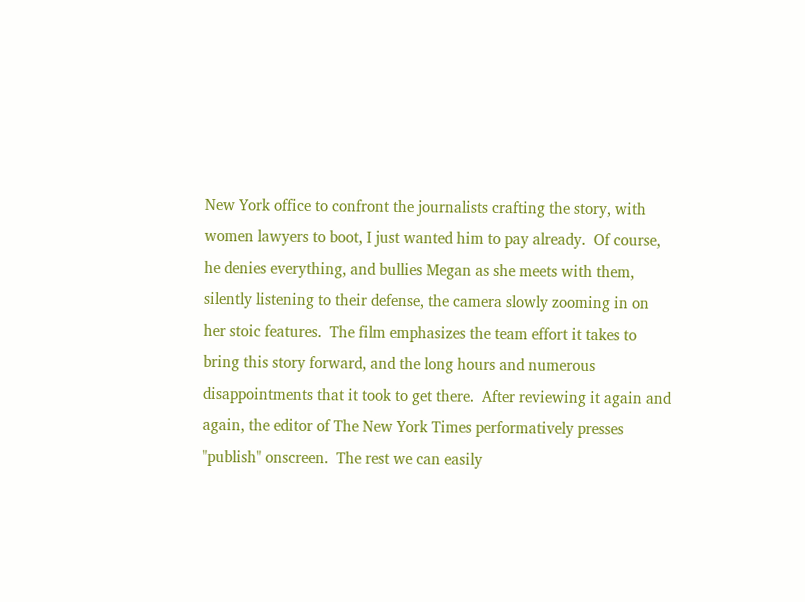New York office to confront the journalists crafting the story, with women lawyers to boot, I just wanted him to pay already.  Of course, he denies everything, and bullies Megan as she meets with them, silently listening to their defense, the camera slowly zooming in on her stoic features.  The film emphasizes the team effort it takes to bring this story forward, and the long hours and numerous disappointments that it took to get there.  After reviewing it again and again, the editor of The New York Times performatively presses "publish" onscreen.  The rest we can easily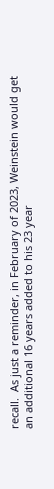recall.  As just a reminder, in February of 2023, Weinstein would get an additional 16 years added to his 23 year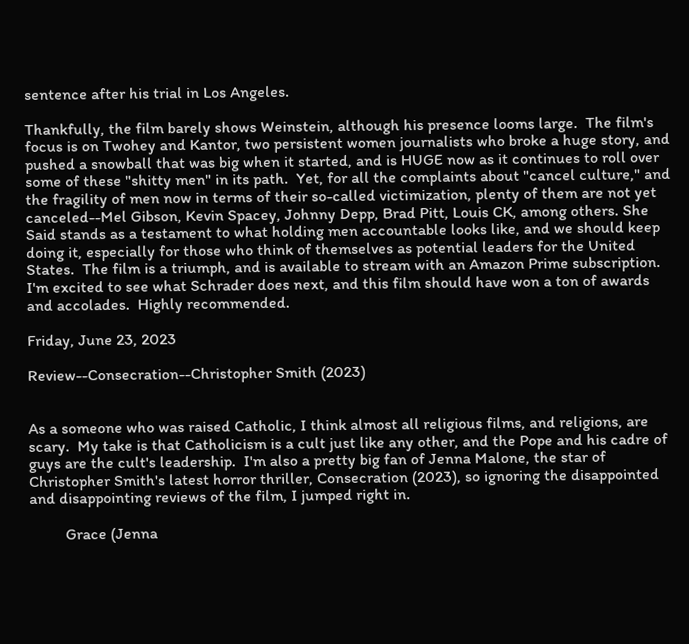sentence after his trial in Los Angeles.

Thankfully, the film barely shows Weinstein, although his presence looms large.  The film's focus is on Twohey and Kantor, two persistent women journalists who broke a huge story, and pushed a snowball that was big when it started, and is HUGE now as it continues to roll over some of these "shitty men" in its path.  Yet, for all the complaints about "cancel culture," and the fragility of men now in terms of their so-called victimization, plenty of them are not yet canceled--Mel Gibson, Kevin Spacey, Johnny Depp, Brad Pitt, Louis CK, among others. She Said stands as a testament to what holding men accountable looks like, and we should keep doing it, especially for those who think of themselves as potential leaders for the United States.  The film is a triumph, and is available to stream with an Amazon Prime subscription.  I'm excited to see what Schrader does next, and this film should have won a ton of awards and accolades.  Highly recommended.

Friday, June 23, 2023

Review--Consecration--Christopher Smith (2023)


As a someone who was raised Catholic, I think almost all religious films, and religions, are scary.  My take is that Catholicism is a cult just like any other, and the Pope and his cadre of guys are the cult's leadership.  I'm also a pretty big fan of Jenna Malone, the star of Christopher Smith's latest horror thriller, Consecration (2023), so ignoring the disappointed and disappointing reviews of the film, I jumped right in.

         Grace (Jenna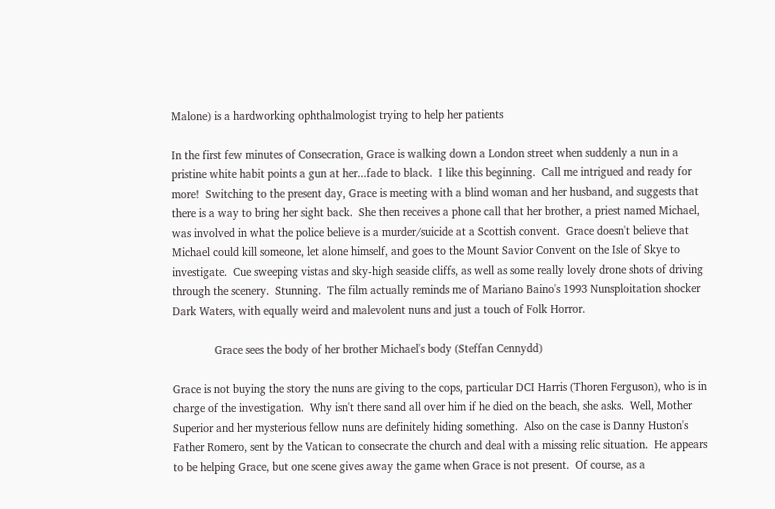Malone) is a hardworking ophthalmologist trying to help her patients

In the first few minutes of Consecration, Grace is walking down a London street when suddenly a nun in a pristine white habit points a gun at her...fade to black.  I like this beginning.  Call me intrigued and ready for more!  Switching to the present day, Grace is meeting with a blind woman and her husband, and suggests that there is a way to bring her sight back.  She then receives a phone call that her brother, a priest named Michael, was involved in what the police believe is a murder/suicide at a Scottish convent.  Grace doesn't believe that Michael could kill someone, let alone himself, and goes to the Mount Savior Convent on the Isle of Skye to investigate.  Cue sweeping vistas and sky-high seaside cliffs, as well as some really lovely drone shots of driving through the scenery.  Stunning.  The film actually reminds me of Mariano Baino's 1993 Nunsploitation shocker Dark Waters, with equally weird and malevolent nuns and just a touch of Folk Horror.

              Grace sees the body of her brother Michael's body (Steffan Cennydd)

Grace is not buying the story the nuns are giving to the cops, particular DCI Harris (Thoren Ferguson), who is in charge of the investigation.  Why isn't there sand all over him if he died on the beach, she asks.  Well, Mother Superior and her mysterious fellow nuns are definitely hiding something.  Also on the case is Danny Huston's Father Romero, sent by the Vatican to consecrate the church and deal with a missing relic situation.  He appears to be helping Grace, but one scene gives away the game when Grace is not present.  Of course, as a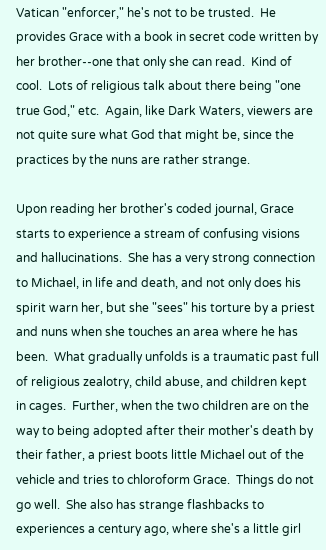Vatican "enforcer," he's not to be trusted.  He provides Grace with a book in secret code written by her brother--one that only she can read.  Kind of cool.  Lots of religious talk about there being "one true God," etc.  Again, like Dark Waters, viewers are not quite sure what God that might be, since the practices by the nuns are rather strange.

Upon reading her brother's coded journal, Grace starts to experience a stream of confusing visions and hallucinations.  She has a very strong connection to Michael, in life and death, and not only does his spirit warn her, but she "sees" his torture by a priest and nuns when she touches an area where he has been.  What gradually unfolds is a traumatic past full of religious zealotry, child abuse, and children kept in cages.  Further, when the two children are on the way to being adopted after their mother's death by their father, a priest boots little Michael out of the vehicle and tries to chloroform Grace.  Things do not go well.  She also has strange flashbacks to experiences a century ago, where she's a little girl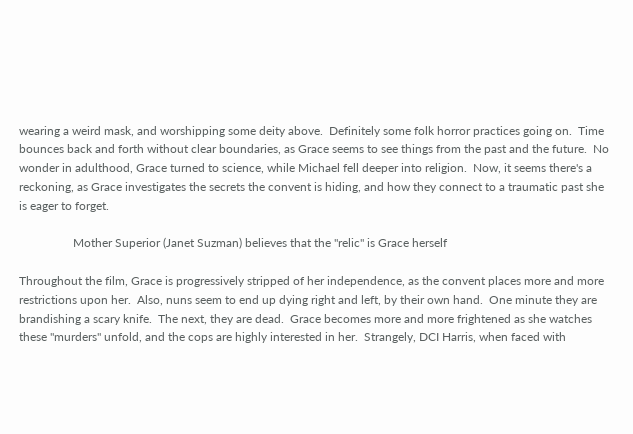wearing a weird mask, and worshipping some deity above.  Definitely some folk horror practices going on.  Time bounces back and forth without clear boundaries, as Grace seems to see things from the past and the future.  No wonder in adulthood, Grace turned to science, while Michael fell deeper into religion.  Now, it seems there's a reckoning, as Grace investigates the secrets the convent is hiding, and how they connect to a traumatic past she is eager to forget.

                  Mother Superior (Janet Suzman) believes that the "relic" is Grace herself

Throughout the film, Grace is progressively stripped of her independence, as the convent places more and more restrictions upon her.  Also, nuns seem to end up dying right and left, by their own hand.  One minute they are brandishing a scary knife.  The next, they are dead.  Grace becomes more and more frightened as she watches these "murders" unfold, and the cops are highly interested in her.  Strangely, DCI Harris, when faced with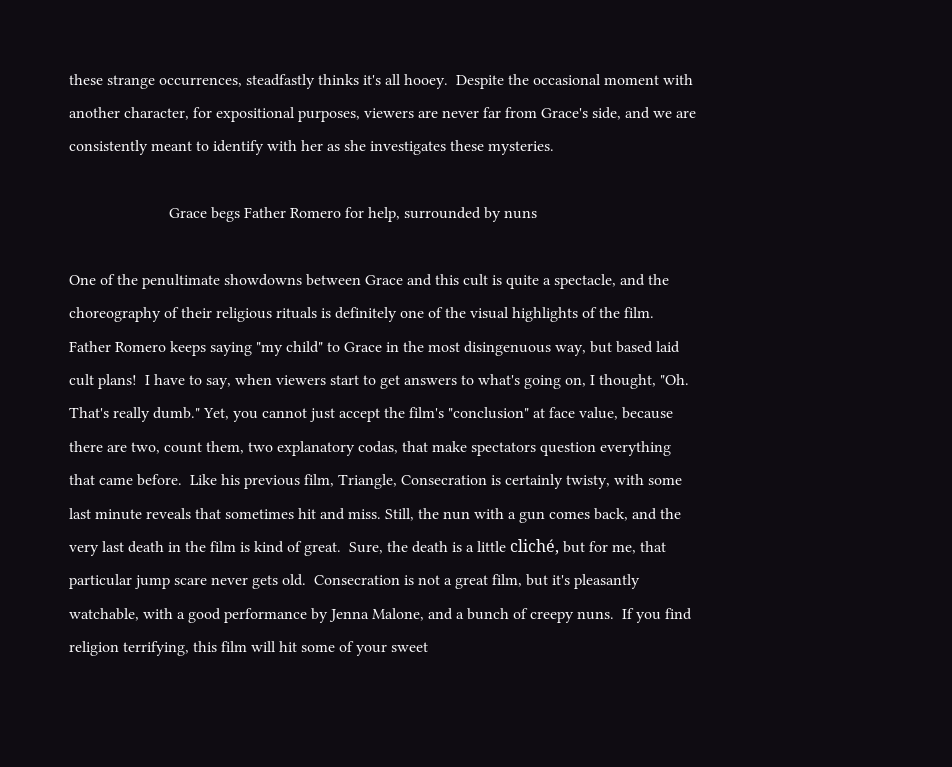these strange occurrences, steadfastly thinks it's all hooey.  Despite the occasional moment with another character, for expositional purposes, viewers are never far from Grace's side, and we are consistently meant to identify with her as she investigates these mysteries.

                         Grace begs Father Romero for help, surrounded by nuns

One of the penultimate showdowns between Grace and this cult is quite a spectacle, and the choreography of their religious rituals is definitely one of the visual highlights of the film.  Father Romero keeps saying "my child" to Grace in the most disingenuous way, but based laid cult plans!  I have to say, when viewers start to get answers to what's going on, I thought, "Oh. That's really dumb." Yet, you cannot just accept the film's "conclusion" at face value, because there are two, count them, two explanatory codas, that make spectators question everything that came before.  Like his previous film, Triangle, Consecration is certainly twisty, with some last minute reveals that sometimes hit and miss. Still, the nun with a gun comes back, and the very last death in the film is kind of great.  Sure, the death is a little cliché, but for me, that particular jump scare never gets old.  Consecration is not a great film, but it's pleasantly watchable, with a good performance by Jenna Malone, and a bunch of creepy nuns.  If you find religion terrifying, this film will hit some of your sweet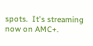spots.  It's streaming now on AMC+.